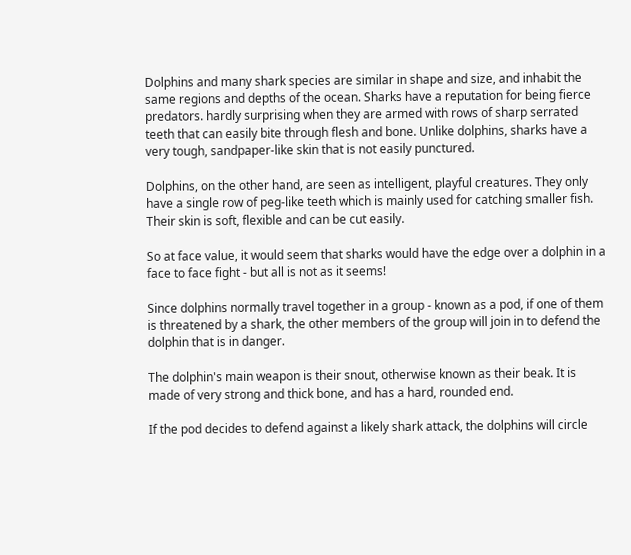Dolphins and many shark species are similar in shape and size, and inhabit the same regions and depths of the ocean. Sharks have a reputation for being fierce predators. hardly surprising when they are armed with rows of sharp serrated teeth that can easily bite through flesh and bone. Unlike dolphins, sharks have a very tough, sandpaper-like skin that is not easily punctured.

Dolphins, on the other hand, are seen as intelligent, playful creatures. They only have a single row of peg-like teeth which is mainly used for catching smaller fish. Their skin is soft, flexible and can be cut easily.

So at face value, it would seem that sharks would have the edge over a dolphin in a face to face fight - but all is not as it seems!

Since dolphins normally travel together in a group - known as a pod, if one of them is threatened by a shark, the other members of the group will join in to defend the dolphin that is in danger.

The dolphin's main weapon is their snout, otherwise known as their beak. It is made of very strong and thick bone, and has a hard, rounded end.

If the pod decides to defend against a likely shark attack, the dolphins will circle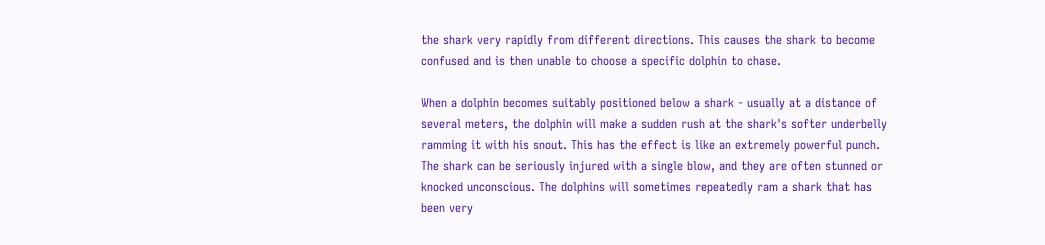the shark very rapidly from different directions. This causes the shark to become confused and is then unable to choose a specific dolphin to chase.

When a dolphin becomes suitably positioned below a shark - usually at a distance of several meters, the dolphin will make a sudden rush at the shark's softer underbelly ramming it with his snout. This has the effect is like an extremely powerful punch. The shark can be seriously injured with a single blow, and they are often stunned or knocked unconscious. The dolphins will sometimes repeatedly ram a shark that has been very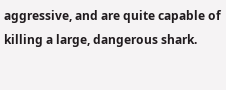aggressive, and are quite capable of killing a large, dangerous shark.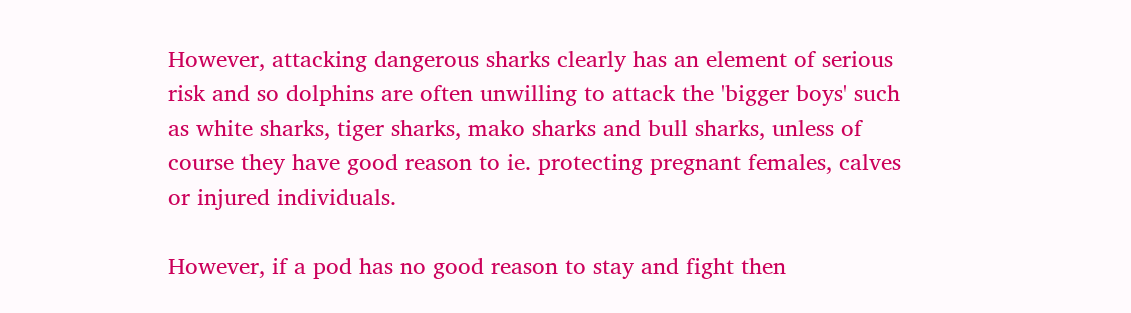However, attacking dangerous sharks clearly has an element of serious risk and so dolphins are often unwilling to attack the 'bigger boys' such as white sharks, tiger sharks, mako sharks and bull sharks, unless of course they have good reason to ie. protecting pregnant females, calves or injured individuals.

However, if a pod has no good reason to stay and fight then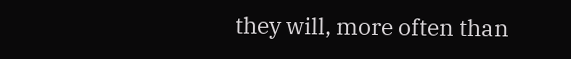they will, more often than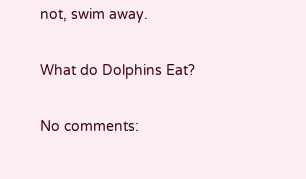not, swim away.

What do Dolphins Eat?

No comments: